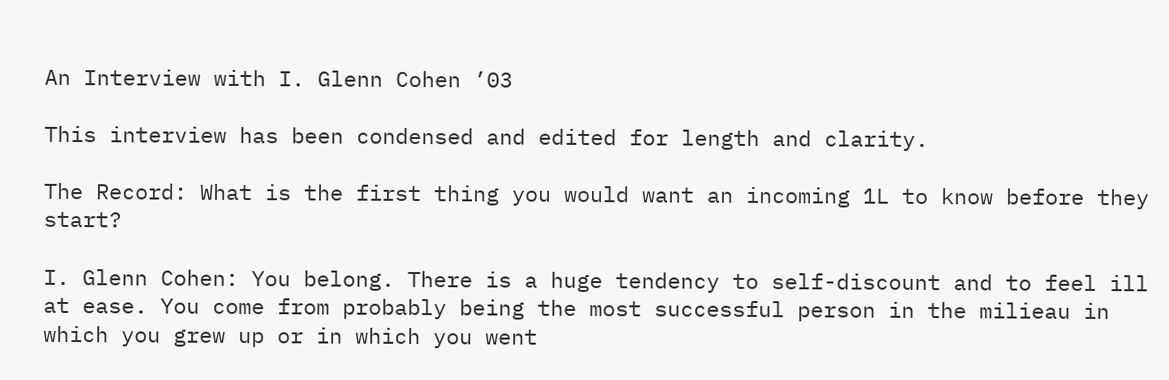An Interview with I. Glenn Cohen ’03

This interview has been condensed and edited for length and clarity.

The Record: What is the first thing you would want an incoming 1L to know before they start?

I. Glenn Cohen: You belong. There is a huge tendency to self-discount and to feel ill at ease. You come from probably being the most successful person in the milieau in which you grew up or in which you went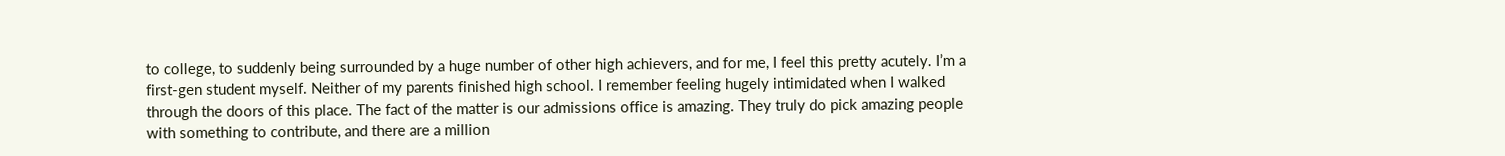to college, to suddenly being surrounded by a huge number of other high achievers, and for me, I feel this pretty acutely. I’m a first-gen student myself. Neither of my parents finished high school. I remember feeling hugely intimidated when I walked through the doors of this place. The fact of the matter is our admissions office is amazing. They truly do pick amazing people with something to contribute, and there are a million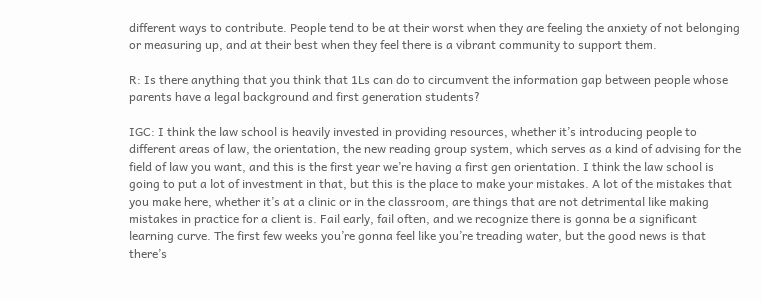different ways to contribute. People tend to be at their worst when they are feeling the anxiety of not belonging or measuring up, and at their best when they feel there is a vibrant community to support them.

R: Is there anything that you think that 1Ls can do to circumvent the information gap between people whose parents have a legal background and first generation students?

IGC: I think the law school is heavily invested in providing resources, whether it’s introducing people to different areas of law, the orientation, the new reading group system, which serves as a kind of advising for the field of law you want, and this is the first year we’re having a first gen orientation. I think the law school is going to put a lot of investment in that, but this is the place to make your mistakes. A lot of the mistakes that you make here, whether it’s at a clinic or in the classroom, are things that are not detrimental like making mistakes in practice for a client is. Fail early, fail often, and we recognize there is gonna be a significant learning curve. The first few weeks you’re gonna feel like you’re treading water, but the good news is that there’s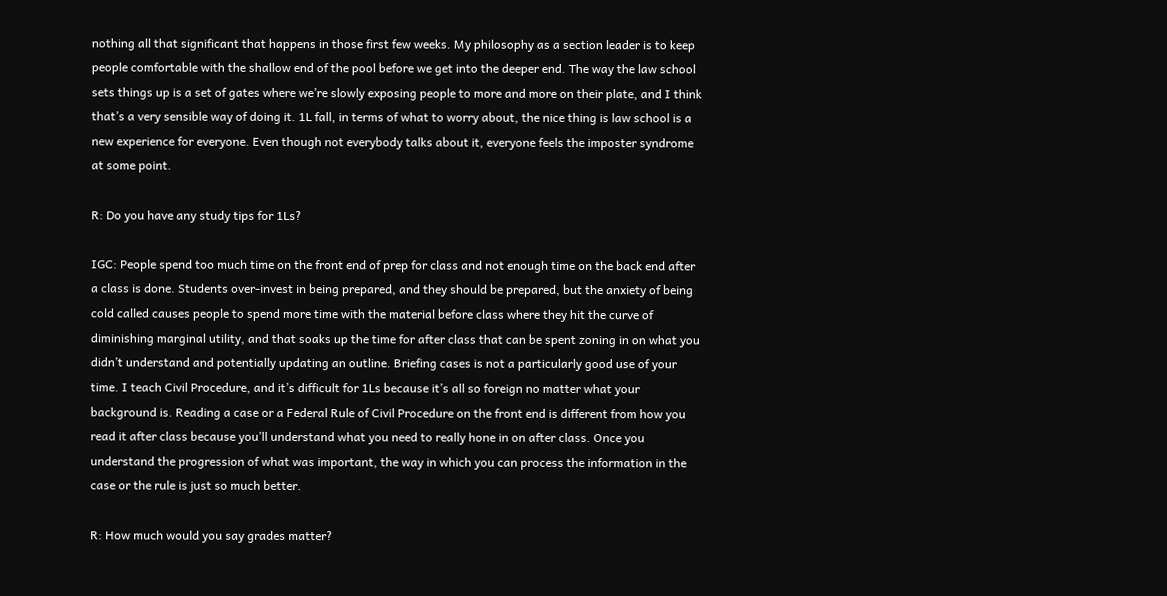nothing all that significant that happens in those first few weeks. My philosophy as a section leader is to keep people comfortable with the shallow end of the pool before we get into the deeper end. The way the law school sets things up is a set of gates where we’re slowly exposing people to more and more on their plate, and I think that’s a very sensible way of doing it. 1L fall, in terms of what to worry about, the nice thing is law school is a new experience for everyone. Even though not everybody talks about it, everyone feels the imposter syndrome at some point.

R: Do you have any study tips for 1Ls?

IGC: People spend too much time on the front end of prep for class and not enough time on the back end after a class is done. Students over-invest in being prepared, and they should be prepared, but the anxiety of being cold called causes people to spend more time with the material before class where they hit the curve of diminishing marginal utility, and that soaks up the time for after class that can be spent zoning in on what you didn’t understand and potentially updating an outline. Briefing cases is not a particularly good use of your time. I teach Civil Procedure, and it’s difficult for 1Ls because it’s all so foreign no matter what your background is. Reading a case or a Federal Rule of Civil Procedure on the front end is different from how you read it after class because you’ll understand what you need to really hone in on after class. Once you understand the progression of what was important, the way in which you can process the information in the case or the rule is just so much better.

R: How much would you say grades matter?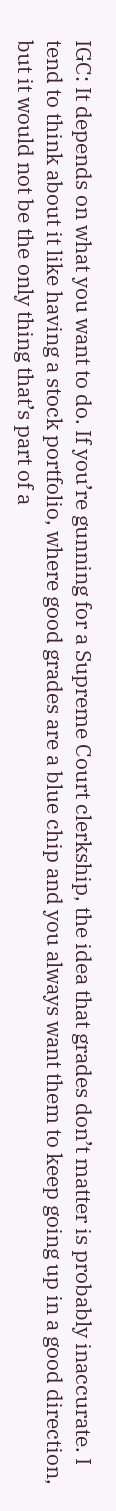IGC: It depends on what you want to do. If you’re gunning for a Supreme Court clerkship, the idea that grades don’t matter is probably inaccurate. I tend to think about it like having a stock portfolio, where good grades are a blue chip and you always want them to keep going up in a good direction,  but it would not be the only thing that’s part of a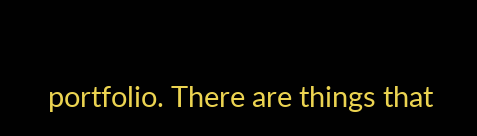portfolio. There are things that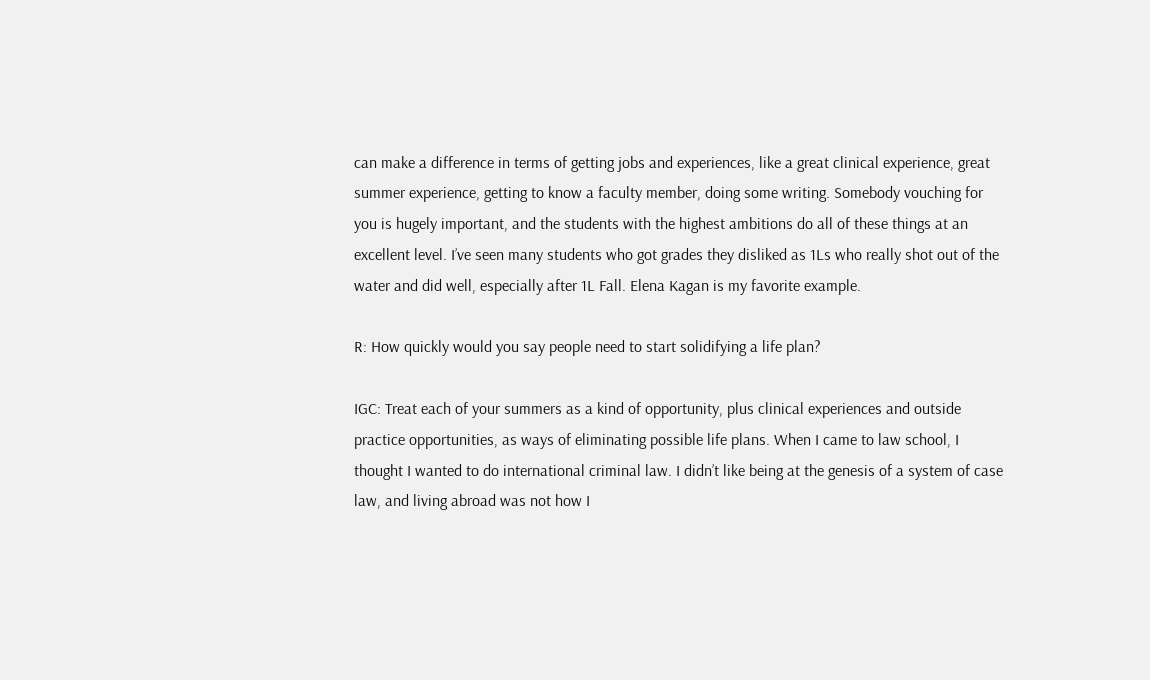can make a difference in terms of getting jobs and experiences, like a great clinical experience, great summer experience, getting to know a faculty member, doing some writing. Somebody vouching for you is hugely important, and the students with the highest ambitions do all of these things at an excellent level. I’ve seen many students who got grades they disliked as 1Ls who really shot out of the water and did well, especially after 1L Fall. Elena Kagan is my favorite example.

R: How quickly would you say people need to start solidifying a life plan?

IGC: Treat each of your summers as a kind of opportunity, plus clinical experiences and outside practice opportunities, as ways of eliminating possible life plans. When I came to law school, I thought I wanted to do international criminal law. I didn’t like being at the genesis of a system of case law, and living abroad was not how I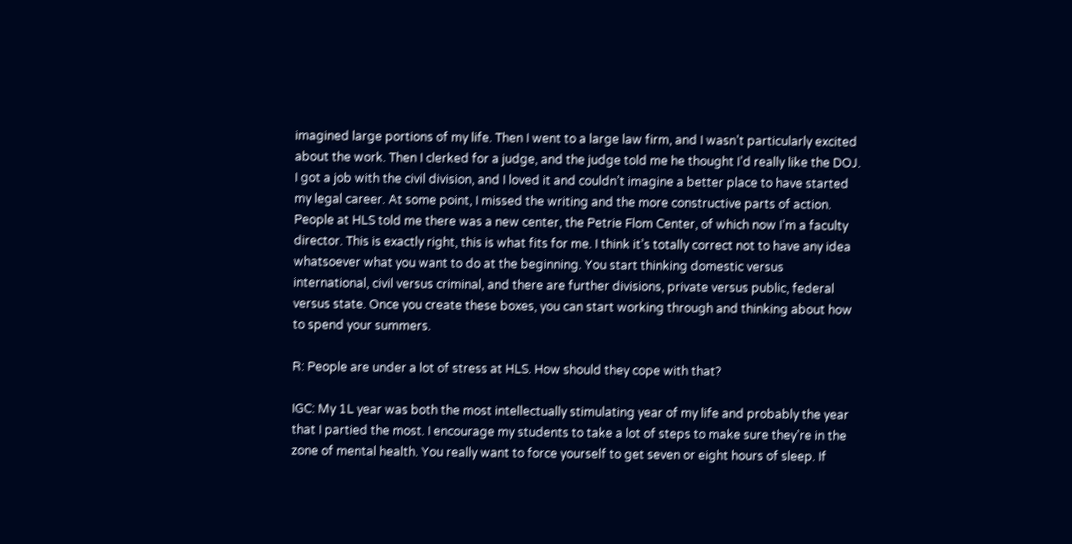imagined large portions of my life. Then I went to a large law firm, and I wasn’t particularly excited about the work. Then I clerked for a judge, and the judge told me he thought I’d really like the DOJ. I got a job with the civil division, and I loved it and couldn’t imagine a better place to have started my legal career. At some point, I missed the writing and the more constructive parts of action. People at HLS told me there was a new center, the Petrie Flom Center, of which now I’m a faculty director. This is exactly right, this is what fits for me. I think it’s totally correct not to have any idea whatsoever what you want to do at the beginning. You start thinking domestic versus international, civil versus criminal, and there are further divisions, private versus public, federal versus state. Once you create these boxes, you can start working through and thinking about how to spend your summers.

R: People are under a lot of stress at HLS. How should they cope with that?

IGC: My 1L year was both the most intellectually stimulating year of my life and probably the year that I partied the most. I encourage my students to take a lot of steps to make sure they’re in the zone of mental health. You really want to force yourself to get seven or eight hours of sleep. If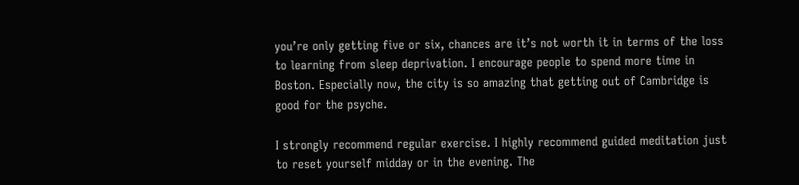you’re only getting five or six, chances are it’s not worth it in terms of the loss to learning from sleep deprivation. I encourage people to spend more time in Boston. Especially now, the city is so amazing that getting out of Cambridge is good for the psyche.

I strongly recommend regular exercise. I highly recommend guided meditation just to reset yourself midday or in the evening. The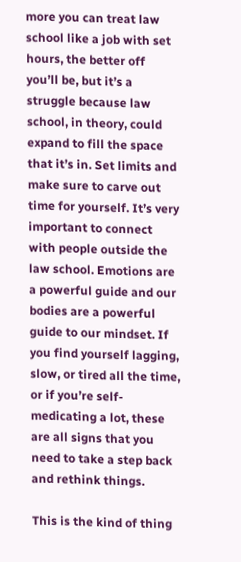more you can treat law school like a job with set hours, the better off you’ll be, but it’s a struggle because law school, in theory, could expand to fill the space that it’s in. Set limits and make sure to carve out time for yourself. It’s very important to connect with people outside the law school. Emotions are a powerful guide and our bodies are a powerful guide to our mindset. If you find yourself lagging, slow, or tired all the time, or if you’re self-medicating a lot, these are all signs that you need to take a step back and rethink things.

This is the kind of thing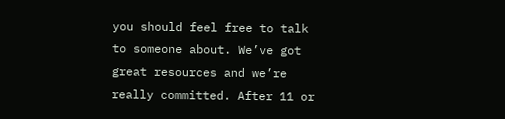you should feel free to talk to someone about. We’ve got great resources and we’re really committed. After 11 or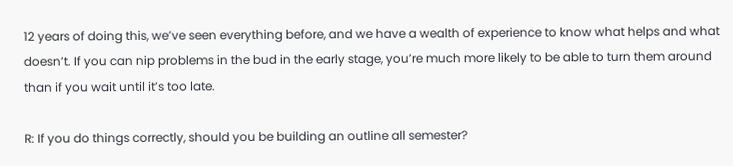12 years of doing this, we’ve seen everything before, and we have a wealth of experience to know what helps and what doesn’t. If you can nip problems in the bud in the early stage, you’re much more likely to be able to turn them around than if you wait until it’s too late.

R: If you do things correctly, should you be building an outline all semester?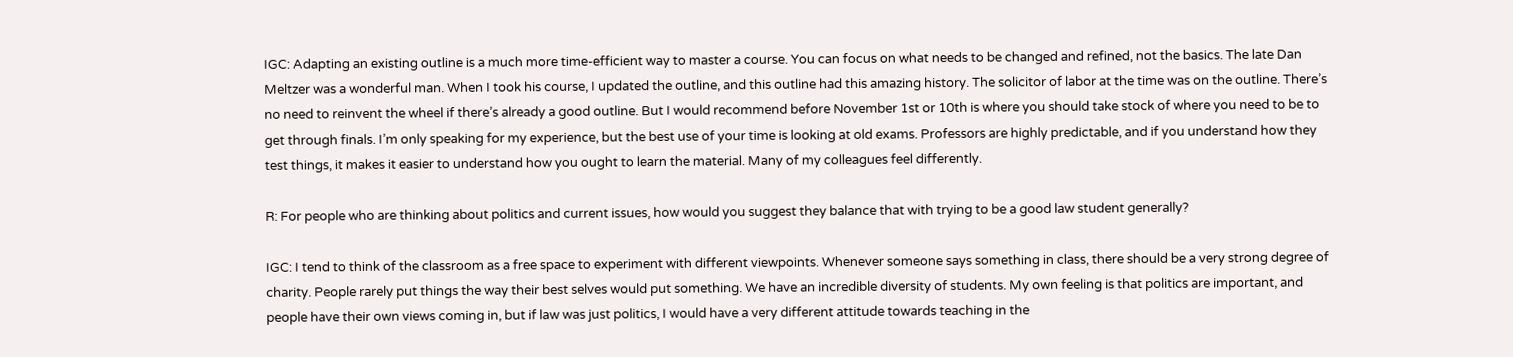IGC: Adapting an existing outline is a much more time-efficient way to master a course. You can focus on what needs to be changed and refined, not the basics. The late Dan Meltzer was a wonderful man. When I took his course, I updated the outline, and this outline had this amazing history. The solicitor of labor at the time was on the outline. There’s no need to reinvent the wheel if there’s already a good outline. But I would recommend before November 1st or 10th is where you should take stock of where you need to be to get through finals. I’m only speaking for my experience, but the best use of your time is looking at old exams. Professors are highly predictable, and if you understand how they test things, it makes it easier to understand how you ought to learn the material. Many of my colleagues feel differently.

R: For people who are thinking about politics and current issues, how would you suggest they balance that with trying to be a good law student generally?

IGC: I tend to think of the classroom as a free space to experiment with different viewpoints. Whenever someone says something in class, there should be a very strong degree of charity. People rarely put things the way their best selves would put something. We have an incredible diversity of students. My own feeling is that politics are important, and people have their own views coming in, but if law was just politics, I would have a very different attitude towards teaching in the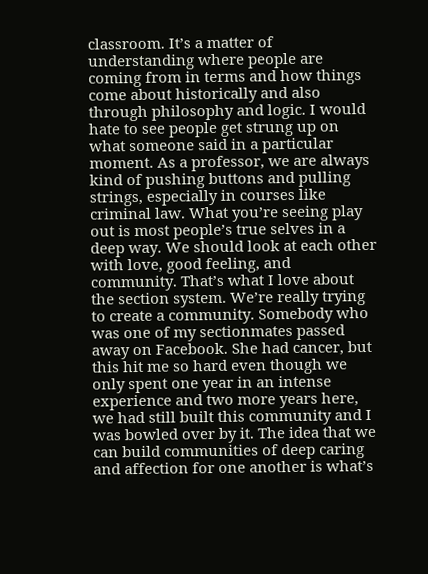classroom. It’s a matter of understanding where people are coming from in terms and how things come about historically and also through philosophy and logic. I would hate to see people get strung up on what someone said in a particular moment. As a professor, we are always kind of pushing buttons and pulling strings, especially in courses like criminal law. What you’re seeing play out is most people’s true selves in a deep way. We should look at each other with love, good feeling, and community. That’s what I love about the section system. We’re really trying to create a community. Somebody who was one of my sectionmates passed away on Facebook. She had cancer, but this hit me so hard even though we only spent one year in an intense experience and two more years here, we had still built this community and I was bowled over by it. The idea that we can build communities of deep caring and affection for one another is what’s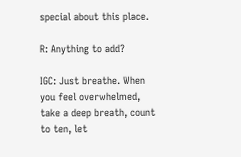special about this place.

R: Anything to add?

IGC: Just breathe. When you feel overwhelmed, take a deep breath, count to ten, let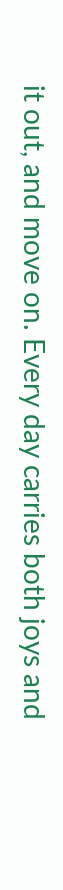it out, and move on. Every day carries both joys and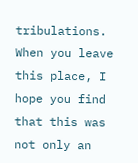tribulations. When you leave this place, I hope you find that this was not only an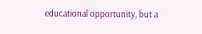educational opportunity, but a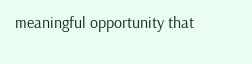meaningful opportunity that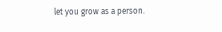let you grow as a person.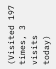(Visited 197 times, 3 visits today)